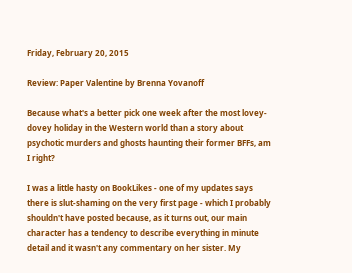Friday, February 20, 2015

Review: Paper Valentine by Brenna Yovanoff

Because what's a better pick one week after the most lovey-dovey holiday in the Western world than a story about psychotic murders and ghosts haunting their former BFFs, am I right?

I was a little hasty on BookLikes - one of my updates says there is slut-shaming on the very first page - which I probably shouldn't have posted because, as it turns out, our main character has a tendency to describe everything in minute detail and it wasn't any commentary on her sister. My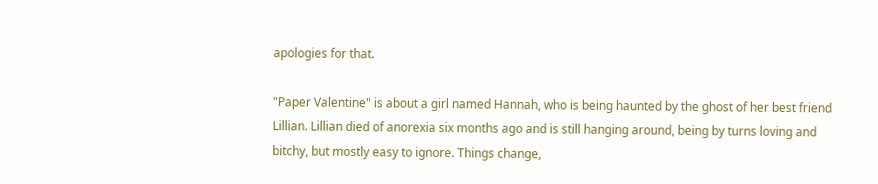apologies for that.

"Paper Valentine" is about a girl named Hannah, who is being haunted by the ghost of her best friend Lillian. Lillian died of anorexia six months ago and is still hanging around, being by turns loving and bitchy, but mostly easy to ignore. Things change,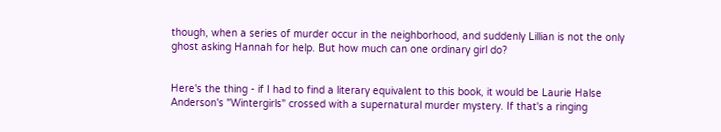though, when a series of murder occur in the neighborhood, and suddenly Lillian is not the only ghost asking Hannah for help. But how much can one ordinary girl do?


Here's the thing - if I had to find a literary equivalent to this book, it would be Laurie Halse Anderson's "Wintergirls" crossed with a supernatural murder mystery. If that's a ringing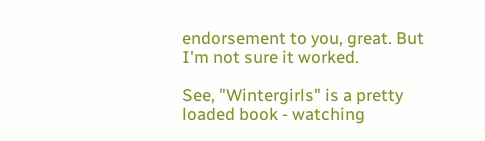endorsement to you, great. But I'm not sure it worked.

See, "Wintergirls" is a pretty loaded book - watching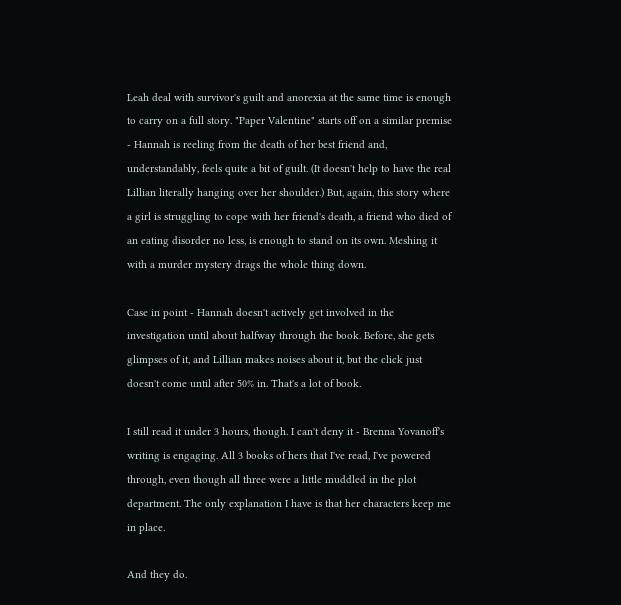Leah deal with survivor's guilt and anorexia at the same time is enough to carry on a full story. "Paper Valentine" starts off on a similar premise - Hannah is reeling from the death of her best friend and, understandably, feels quite a bit of guilt. (It doesn't help to have the real Lillian literally hanging over her shoulder.) But, again, this story where a girl is struggling to cope with her friend's death, a friend who died of an eating disorder no less, is enough to stand on its own. Meshing it with a murder mystery drags the whole thing down.

Case in point - Hannah doesn't actively get involved in the investigation until about halfway through the book. Before, she gets glimpses of it, and Lillian makes noises about it, but the click just doesn't come until after 50% in. That's a lot of book.

I still read it under 3 hours, though. I can't deny it - Brenna Yovanoff's writing is engaging. All 3 books of hers that I've read, I've powered through, even though all three were a little muddled in the plot department. The only explanation I have is that her characters keep me in place.

And they do.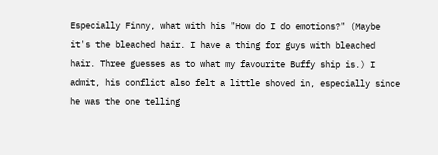Especially Finny, what with his "How do I do emotions?" (Maybe it's the bleached hair. I have a thing for guys with bleached hair. Three guesses as to what my favourite Buffy ship is.) I admit, his conflict also felt a little shoved in, especially since he was the one telling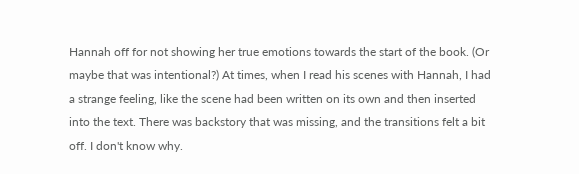Hannah off for not showing her true emotions towards the start of the book. (Or maybe that was intentional?) At times, when I read his scenes with Hannah, I had a strange feeling, like the scene had been written on its own and then inserted into the text. There was backstory that was missing, and the transitions felt a bit off. I don't know why.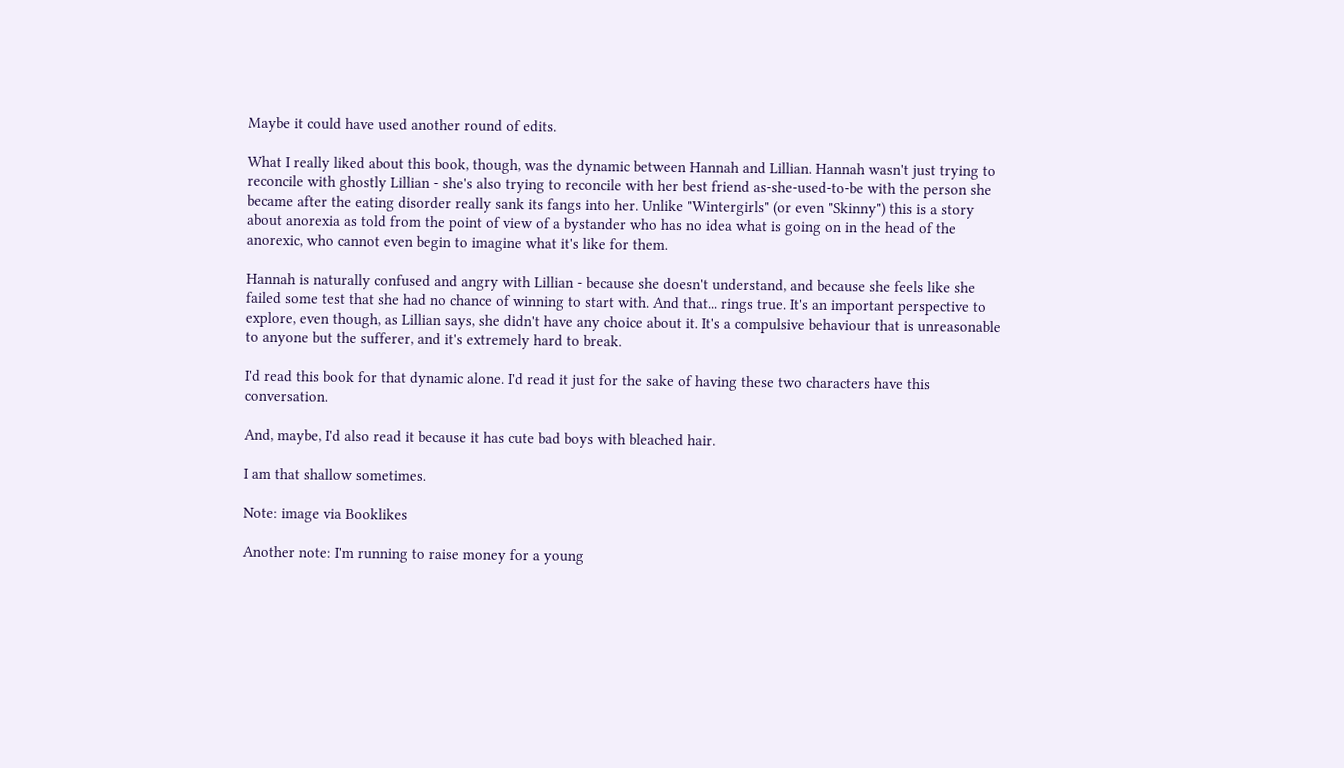Maybe it could have used another round of edits.

What I really liked about this book, though, was the dynamic between Hannah and Lillian. Hannah wasn't just trying to reconcile with ghostly Lillian - she's also trying to reconcile with her best friend as-she-used-to-be with the person she became after the eating disorder really sank its fangs into her. Unlike "Wintergirls" (or even "Skinny") this is a story about anorexia as told from the point of view of a bystander who has no idea what is going on in the head of the anorexic, who cannot even begin to imagine what it's like for them.

Hannah is naturally confused and angry with Lillian - because she doesn't understand, and because she feels like she failed some test that she had no chance of winning to start with. And that... rings true. It's an important perspective to explore, even though, as Lillian says, she didn't have any choice about it. It's a compulsive behaviour that is unreasonable to anyone but the sufferer, and it's extremely hard to break.

I'd read this book for that dynamic alone. I'd read it just for the sake of having these two characters have this conversation.

And, maybe, I'd also read it because it has cute bad boys with bleached hair.

I am that shallow sometimes.

Note: image via Booklikes

Another note: I'm running to raise money for a young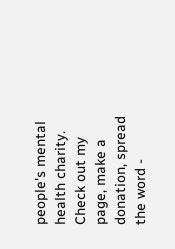people's mental health charity. Check out my page, make a donation, spread the word -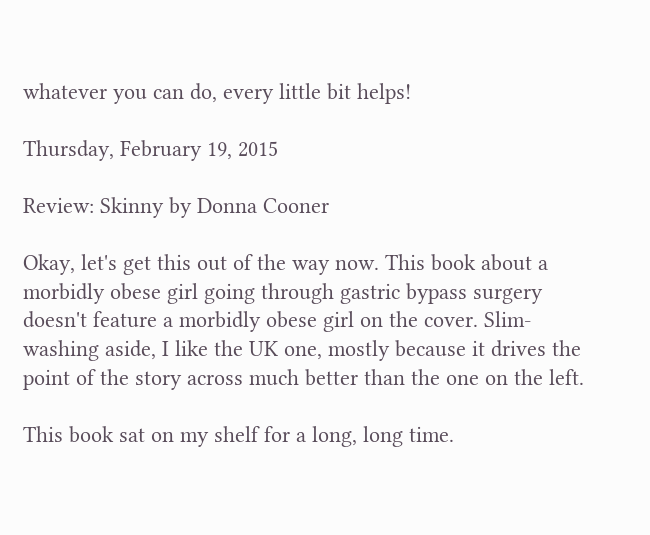whatever you can do, every little bit helps!

Thursday, February 19, 2015

Review: Skinny by Donna Cooner

Okay, let's get this out of the way now. This book about a morbidly obese girl going through gastric bypass surgery doesn't feature a morbidly obese girl on the cover. Slim-washing aside, I like the UK one, mostly because it drives the point of the story across much better than the one on the left.

This book sat on my shelf for a long, long time.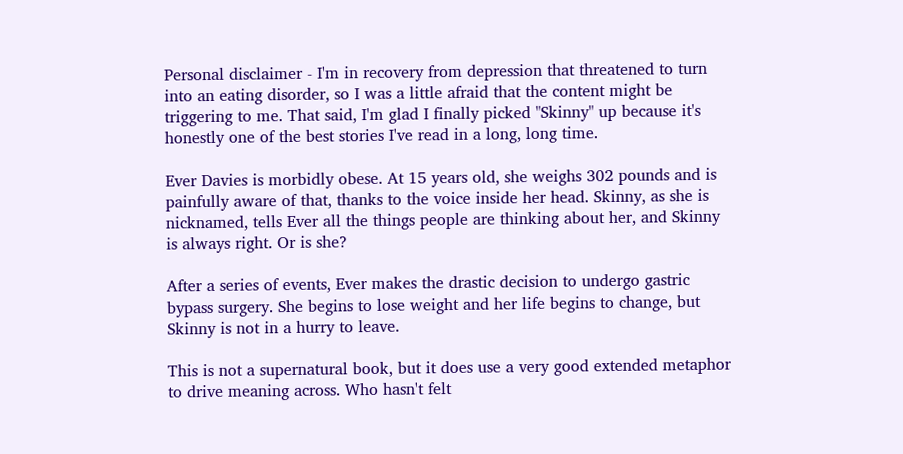Personal disclaimer - I'm in recovery from depression that threatened to turn into an eating disorder, so I was a little afraid that the content might be triggering to me. That said, I'm glad I finally picked "Skinny" up because it's honestly one of the best stories I've read in a long, long time.

Ever Davies is morbidly obese. At 15 years old, she weighs 302 pounds and is painfully aware of that, thanks to the voice inside her head. Skinny, as she is nicknamed, tells Ever all the things people are thinking about her, and Skinny is always right. Or is she?

After a series of events, Ever makes the drastic decision to undergo gastric bypass surgery. She begins to lose weight and her life begins to change, but Skinny is not in a hurry to leave.

This is not a supernatural book, but it does use a very good extended metaphor to drive meaning across. Who hasn't felt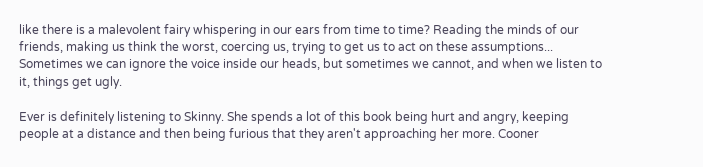like there is a malevolent fairy whispering in our ears from time to time? Reading the minds of our friends, making us think the worst, coercing us, trying to get us to act on these assumptions... Sometimes we can ignore the voice inside our heads, but sometimes we cannot, and when we listen to it, things get ugly.

Ever is definitely listening to Skinny. She spends a lot of this book being hurt and angry, keeping people at a distance and then being furious that they aren't approaching her more. Cooner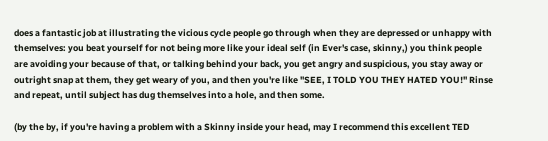does a fantastic job at illustrating the vicious cycle people go through when they are depressed or unhappy with themselves: you beat yourself for not being more like your ideal self (in Ever's case, skinny,) you think people are avoiding your because of that, or talking behind your back, you get angry and suspicious, you stay away or outright snap at them, they get weary of you, and then you're like "SEE, I TOLD YOU THEY HATED YOU!" Rinse and repeat, until subject has dug themselves into a hole, and then some.

(by the by, if you're having a problem with a Skinny inside your head, may I recommend this excellent TED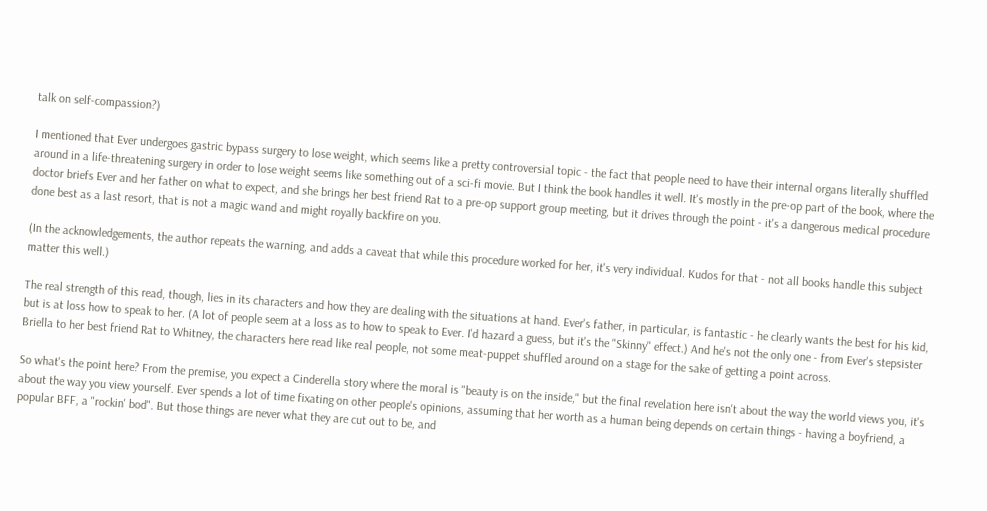talk on self-compassion?)

I mentioned that Ever undergoes gastric bypass surgery to lose weight, which seems like a pretty controversial topic - the fact that people need to have their internal organs literally shuffled around in a life-threatening surgery in order to lose weight seems like something out of a sci-fi movie. But I think the book handles it well. It's mostly in the pre-op part of the book, where the doctor briefs Ever and her father on what to expect, and she brings her best friend Rat to a pre-op support group meeting, but it drives through the point - it's a dangerous medical procedure done best as a last resort, that is not a magic wand and might royally backfire on you.

(In the acknowledgements, the author repeats the warning, and adds a caveat that while this procedure worked for her, it's very individual. Kudos for that - not all books handle this subject matter this well.)

The real strength of this read, though, lies in its characters and how they are dealing with the situations at hand. Ever's father, in particular, is fantastic - he clearly wants the best for his kid, but is at loss how to speak to her. (A lot of people seem at a loss as to how to speak to Ever. I'd hazard a guess, but it's the "Skinny" effect.) And he's not the only one - from Ever's stepsister Briella to her best friend Rat to Whitney, the characters here read like real people, not some meat-puppet shuffled around on a stage for the sake of getting a point across.

So what's the point here? From the premise, you expect a Cinderella story where the moral is "beauty is on the inside," but the final revelation here isn't about the way the world views you, it's about the way you view yourself. Ever spends a lot of time fixating on other people's opinions, assuming that her worth as a human being depends on certain things - having a boyfriend, a popular BFF, a "rockin' bod". But those things are never what they are cut out to be, and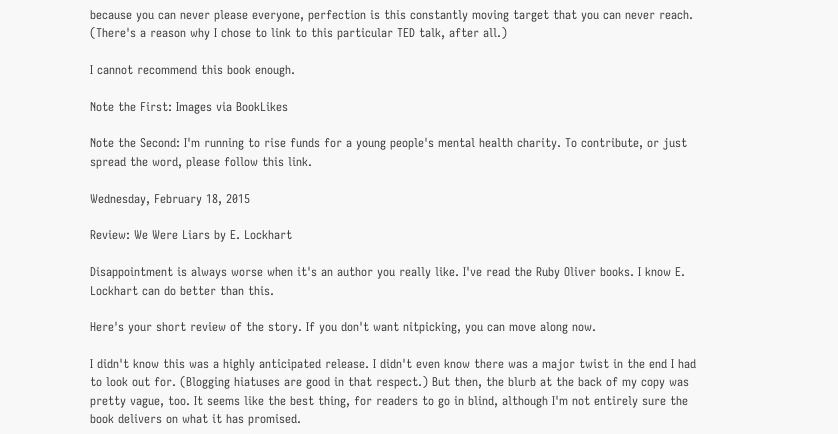because you can never please everyone, perfection is this constantly moving target that you can never reach. (There's a reason why I chose to link to this particular TED talk, after all.)

I cannot recommend this book enough.

Note the First: Images via BookLikes

Note the Second: I'm running to rise funds for a young people's mental health charity. To contribute, or just spread the word, please follow this link.

Wednesday, February 18, 2015

Review: We Were Liars by E. Lockhart

Disappointment is always worse when it's an author you really like. I've read the Ruby Oliver books. I know E. Lockhart can do better than this.

Here's your short review of the story. If you don't want nitpicking, you can move along now.

I didn't know this was a highly anticipated release. I didn't even know there was a major twist in the end I had to look out for. (Blogging hiatuses are good in that respect.) But then, the blurb at the back of my copy was pretty vague, too. It seems like the best thing, for readers to go in blind, although I'm not entirely sure the book delivers on what it has promised.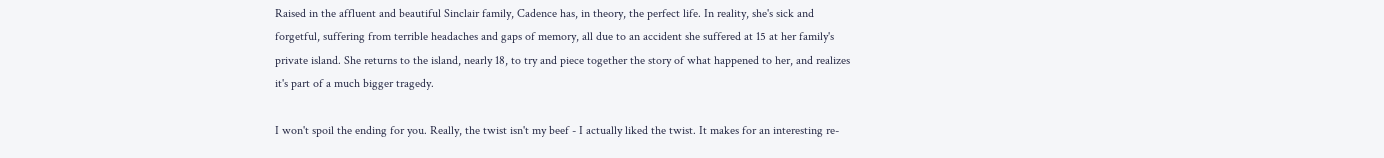Raised in the affluent and beautiful Sinclair family, Cadence has, in theory, the perfect life. In reality, she's sick and forgetful, suffering from terrible headaches and gaps of memory, all due to an accident she suffered at 15 at her family's private island. She returns to the island, nearly 18, to try and piece together the story of what happened to her, and realizes it's part of a much bigger tragedy.

I won't spoil the ending for you. Really, the twist isn't my beef - I actually liked the twist. It makes for an interesting re-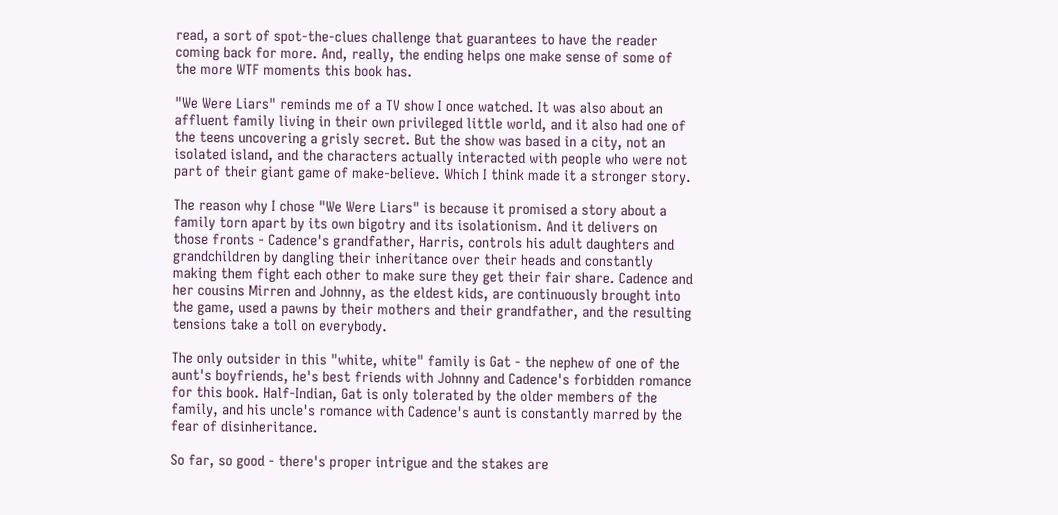read, a sort of spot-the-clues challenge that guarantees to have the reader coming back for more. And, really, the ending helps one make sense of some of the more WTF moments this book has.

"We Were Liars" reminds me of a TV show I once watched. It was also about an affluent family living in their own privileged little world, and it also had one of the teens uncovering a grisly secret. But the show was based in a city, not an isolated island, and the characters actually interacted with people who were not part of their giant game of make-believe. Which I think made it a stronger story.

The reason why I chose "We Were Liars" is because it promised a story about a family torn apart by its own bigotry and its isolationism. And it delivers on those fronts - Cadence's grandfather, Harris, controls his adult daughters and grandchildren by dangling their inheritance over their heads and constantly making them fight each other to make sure they get their fair share. Cadence and her cousins Mirren and Johnny, as the eldest kids, are continuously brought into the game, used a pawns by their mothers and their grandfather, and the resulting tensions take a toll on everybody.

The only outsider in this "white, white" family is Gat - the nephew of one of the aunt's boyfriends, he's best friends with Johnny and Cadence's forbidden romance for this book. Half-Indian, Gat is only tolerated by the older members of the family, and his uncle's romance with Cadence's aunt is constantly marred by the fear of disinheritance.

So far, so good - there's proper intrigue and the stakes are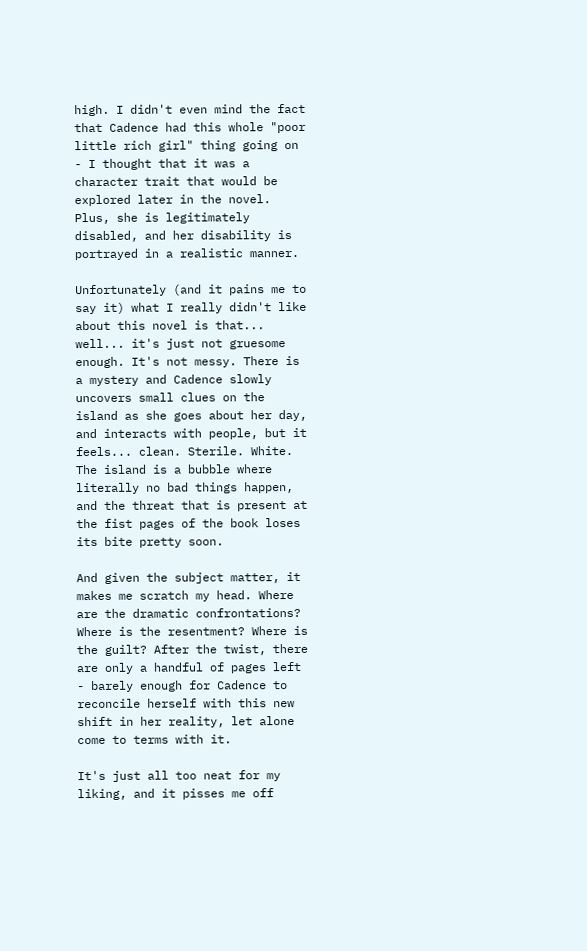high. I didn't even mind the fact that Cadence had this whole "poor little rich girl" thing going on - I thought that it was a character trait that would be explored later in the novel. Plus, she is legitimately disabled, and her disability is portrayed in a realistic manner.

Unfortunately (and it pains me to say it) what I really didn't like about this novel is that... well... it's just not gruesome enough. It's not messy. There is a mystery and Cadence slowly uncovers small clues on the island as she goes about her day, and interacts with people, but it feels... clean. Sterile. White. The island is a bubble where literally no bad things happen, and the threat that is present at the fist pages of the book loses its bite pretty soon.

And given the subject matter, it makes me scratch my head. Where are the dramatic confrontations? Where is the resentment? Where is the guilt? After the twist, there are only a handful of pages left - barely enough for Cadence to reconcile herself with this new shift in her reality, let alone come to terms with it.

It's just all too neat for my liking, and it pisses me off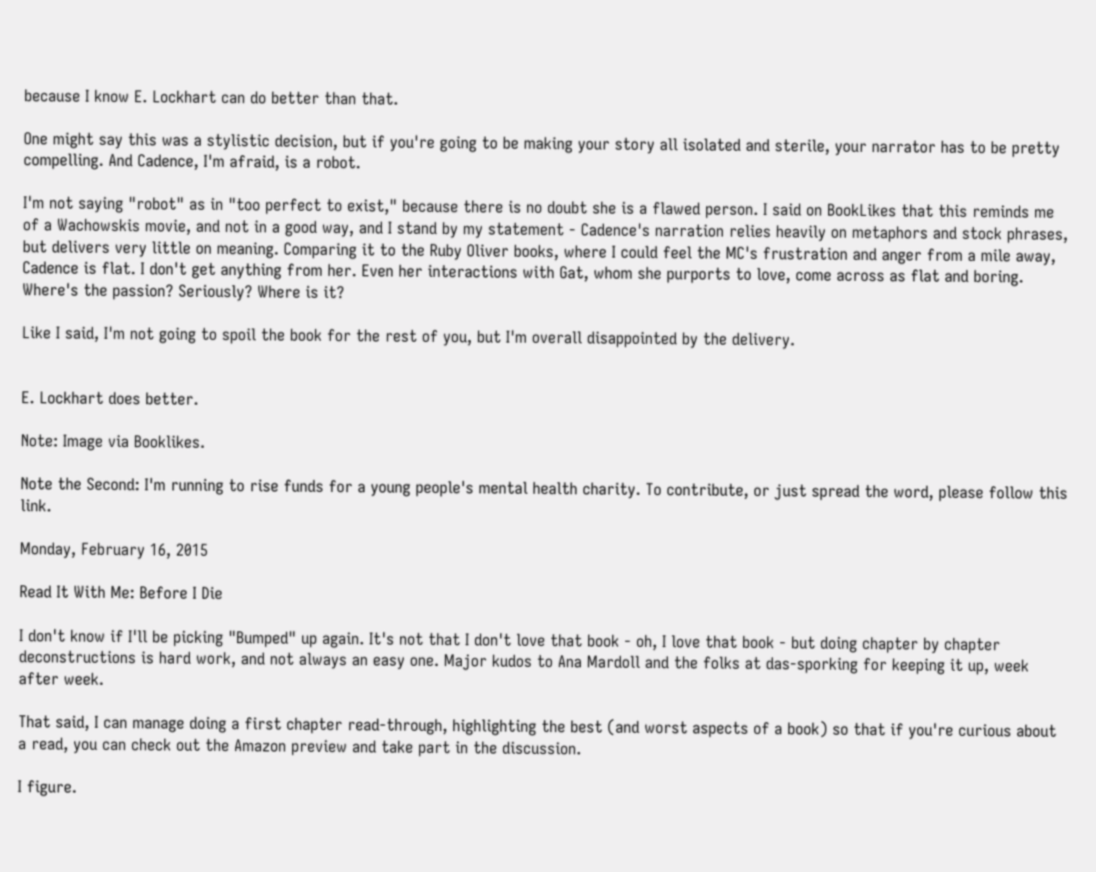because I know E. Lockhart can do better than that.

One might say this was a stylistic decision, but if you're going to be making your story all isolated and sterile, your narrator has to be pretty compelling. And Cadence, I'm afraid, is a robot.

I'm not saying "robot" as in "too perfect to exist," because there is no doubt she is a flawed person. I said on BookLikes that this reminds me of a Wachowskis movie, and not in a good way, and I stand by my statement - Cadence's narration relies heavily on metaphors and stock phrases, but delivers very little on meaning. Comparing it to the Ruby Oliver books, where I could feel the MC's frustration and anger from a mile away, Cadence is flat. I don't get anything from her. Even her interactions with Gat, whom she purports to love, come across as flat and boring. Where's the passion? Seriously? Where is it?

Like I said, I'm not going to spoil the book for the rest of you, but I'm overall disappointed by the delivery.


E. Lockhart does better.

Note: Image via Booklikes.

Note the Second: I'm running to rise funds for a young people's mental health charity. To contribute, or just spread the word, please follow this link.

Monday, February 16, 2015

Read It With Me: Before I Die

I don't know if I'll be picking "Bumped" up again. It's not that I don't love that book - oh, I love that book - but doing chapter by chapter deconstructions is hard work, and not always an easy one. Major kudos to Ana Mardoll and the folks at das-sporking for keeping it up, week after week.

That said, I can manage doing a first chapter read-through, highlighting the best (and worst aspects of a book) so that if you're curious about a read, you can check out the Amazon preview and take part in the discussion.

I figure.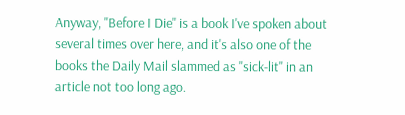Anyway, "Before I Die" is a book I've spoken about several times over here, and it's also one of the books the Daily Mail slammed as "sick-lit" in an article not too long ago.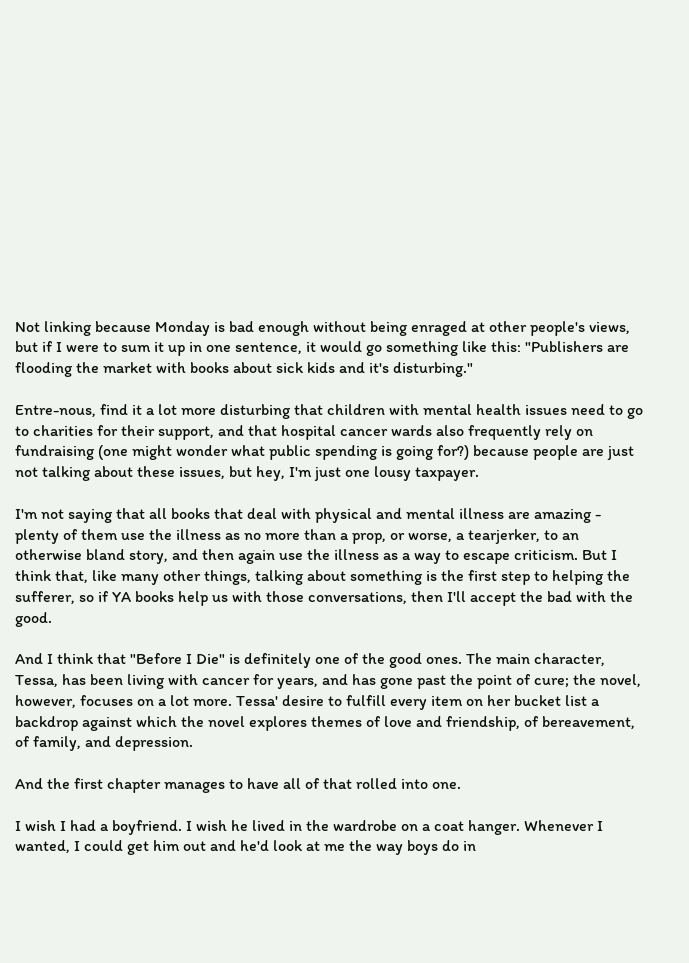Not linking because Monday is bad enough without being enraged at other people's views, but if I were to sum it up in one sentence, it would go something like this: "Publishers are flooding the market with books about sick kids and it's disturbing."

Entre-nous, find it a lot more disturbing that children with mental health issues need to go to charities for their support, and that hospital cancer wards also frequently rely on fundraising (one might wonder what public spending is going for?) because people are just not talking about these issues, but hey, I'm just one lousy taxpayer.

I'm not saying that all books that deal with physical and mental illness are amazing - plenty of them use the illness as no more than a prop, or worse, a tearjerker, to an otherwise bland story, and then again use the illness as a way to escape criticism. But I think that, like many other things, talking about something is the first step to helping the sufferer, so if YA books help us with those conversations, then I'll accept the bad with the good.

And I think that "Before I Die" is definitely one of the good ones. The main character, Tessa, has been living with cancer for years, and has gone past the point of cure; the novel, however, focuses on a lot more. Tessa' desire to fulfill every item on her bucket list a backdrop against which the novel explores themes of love and friendship, of bereavement, of family, and depression.

And the first chapter manages to have all of that rolled into one.

I wish I had a boyfriend. I wish he lived in the wardrobe on a coat hanger. Whenever I wanted, I could get him out and he'd look at me the way boys do in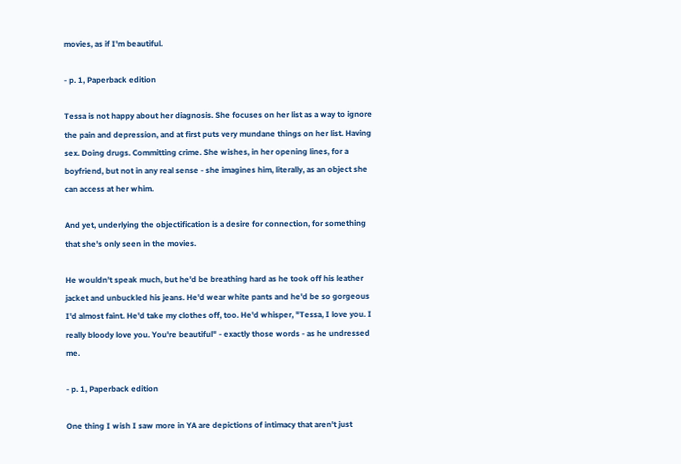movies, as if I'm beautiful.

- p. 1, Paperback edition

Tessa is not happy about her diagnosis. She focuses on her list as a way to ignore the pain and depression, and at first puts very mundane things on her list. Having sex. Doing drugs. Committing crime. She wishes, in her opening lines, for a boyfriend, but not in any real sense - she imagines him, literally, as an object she can access at her whim.

And yet, underlying the objectification is a desire for connection, for something that she's only seen in the movies.

He wouldn't speak much, but he'd be breathing hard as he took off his leather jacket and unbuckled his jeans. He'd wear white pants and he'd be so gorgeous I'd almost faint. He'd take my clothes off, too. He'd whisper, "Tessa, I love you. I really bloody love you. You're beautiful" - exactly those words - as he undressed me.

- p. 1, Paperback edition

One thing I wish I saw more in YA are depictions of intimacy that aren't just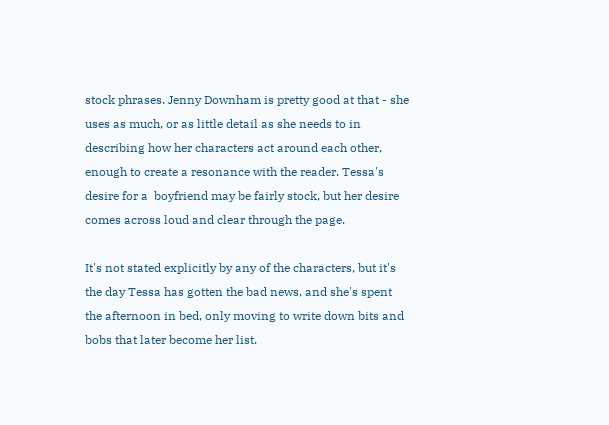stock phrases. Jenny Downham is pretty good at that - she uses as much, or as little detail as she needs to in describing how her characters act around each other, enough to create a resonance with the reader. Tessa's desire for a  boyfriend may be fairly stock, but her desire comes across loud and clear through the page.

It's not stated explicitly by any of the characters, but it's the day Tessa has gotten the bad news, and she's spent the afternoon in bed, only moving to write down bits and bobs that later become her list.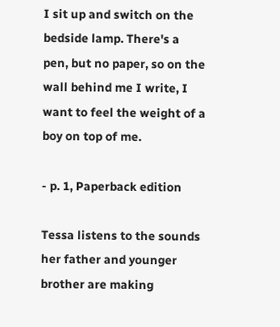I sit up and switch on the bedside lamp. There's a pen, but no paper, so on the wall behind me I write, I want to feel the weight of a boy on top of me.

- p. 1, Paperback edition

Tessa listens to the sounds her father and younger brother are making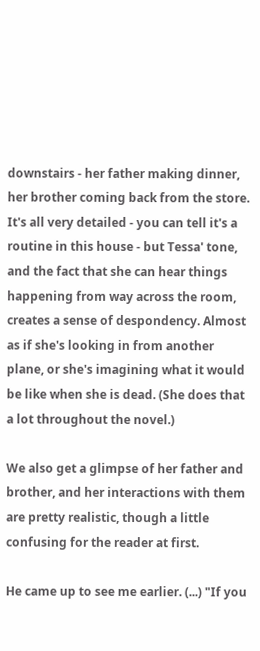downstairs - her father making dinner, her brother coming back from the store. It's all very detailed - you can tell it's a routine in this house - but Tessa' tone, and the fact that she can hear things happening from way across the room, creates a sense of despondency. Almost as if she's looking in from another plane, or she's imagining what it would be like when she is dead. (She does that a lot throughout the novel.)

We also get a glimpse of her father and brother, and her interactions with them are pretty realistic, though a little confusing for the reader at first.

He came up to see me earlier. (...) "If you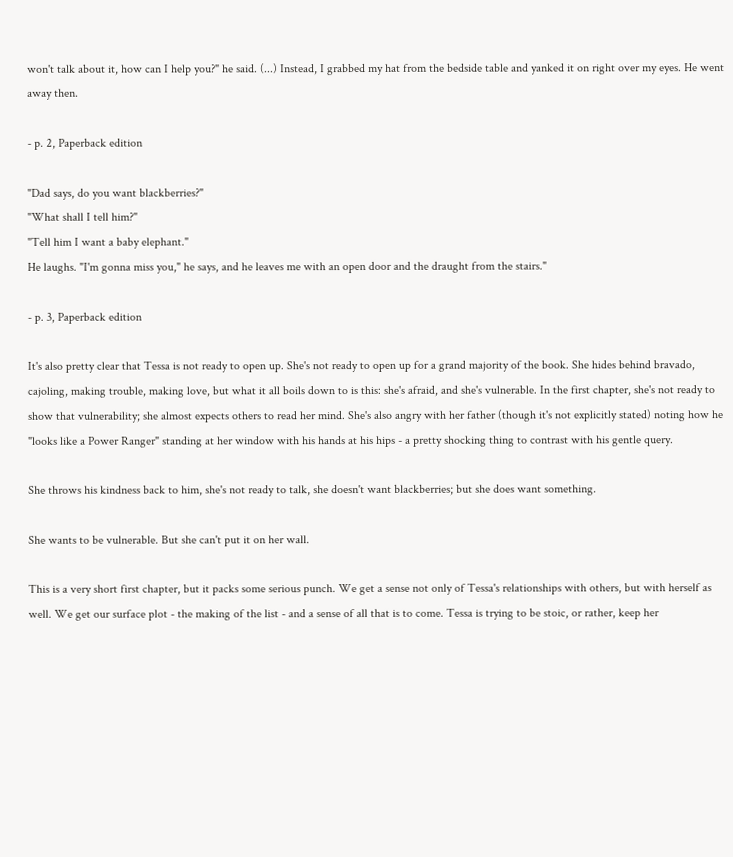won't talk about it, how can I help you?" he said. (...) Instead, I grabbed my hat from the bedside table and yanked it on right over my eyes. He went away then.

- p. 2, Paperback edition

"Dad says, do you want blackberries?"
"What shall I tell him?"
"Tell him I want a baby elephant."
He laughs. "I'm gonna miss you," he says, and he leaves me with an open door and the draught from the stairs."

- p. 3, Paperback edition

It's also pretty clear that Tessa is not ready to open up. She's not ready to open up for a grand majority of the book. She hides behind bravado, cajoling, making trouble, making love, but what it all boils down to is this: she's afraid, and she's vulnerable. In the first chapter, she's not ready to show that vulnerability; she almost expects others to read her mind. She's also angry with her father (though it's not explicitly stated) noting how he "looks like a Power Ranger" standing at her window with his hands at his hips - a pretty shocking thing to contrast with his gentle query.

She throws his kindness back to him, she's not ready to talk, she doesn't want blackberries; but she does want something.

She wants to be vulnerable. But she can't put it on her wall.

This is a very short first chapter, but it packs some serious punch. We get a sense not only of Tessa's relationships with others, but with herself as well. We get our surface plot - the making of the list - and a sense of all that is to come. Tessa is trying to be stoic, or rather, keep her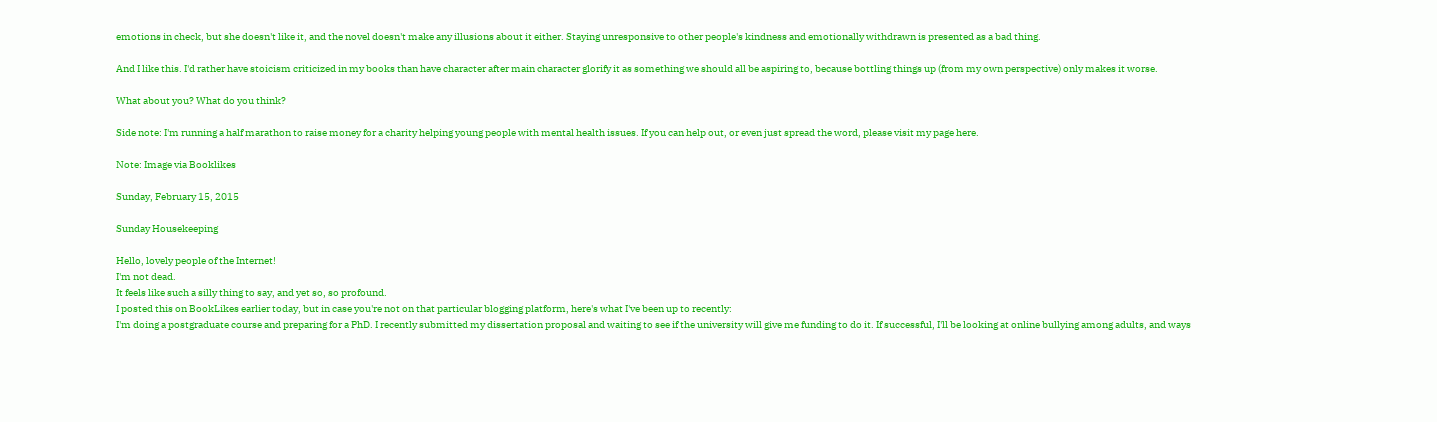emotions in check, but she doesn't like it, and the novel doesn't make any illusions about it either. Staying unresponsive to other people's kindness and emotionally withdrawn is presented as a bad thing.

And I like this. I'd rather have stoicism criticized in my books than have character after main character glorify it as something we should all be aspiring to, because bottling things up (from my own perspective) only makes it worse.

What about you? What do you think?

Side note: I'm running a half marathon to raise money for a charity helping young people with mental health issues. If you can help out, or even just spread the word, please visit my page here.

Note: Image via Booklikes

Sunday, February 15, 2015

Sunday Housekeeping

Hello, lovely people of the Internet!
I'm not dead.
It feels like such a silly thing to say, and yet so, so profound.
I posted this on BookLikes earlier today, but in case you're not on that particular blogging platform, here's what I've been up to recently:
I'm doing a postgraduate course and preparing for a PhD. I recently submitted my dissertation proposal and waiting to see if the university will give me funding to do it. If successful, I'll be looking at online bullying among adults, and ways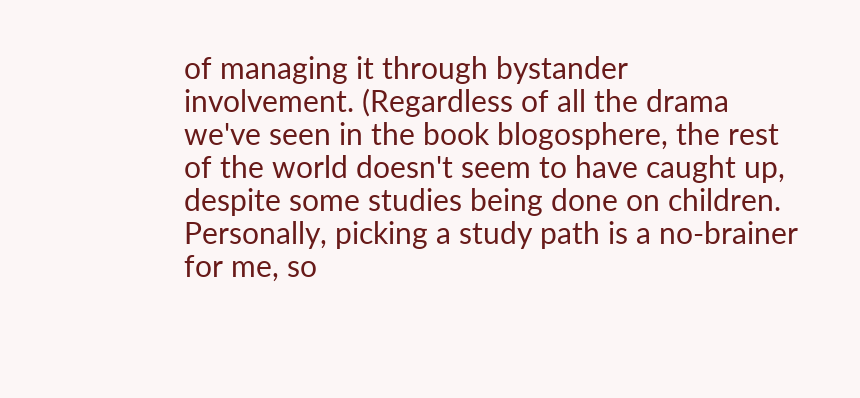of managing it through bystander involvement. (Regardless of all the drama we've seen in the book blogosphere, the rest of the world doesn't seem to have caught up, despite some studies being done on children. Personally, picking a study path is a no-brainer for me, so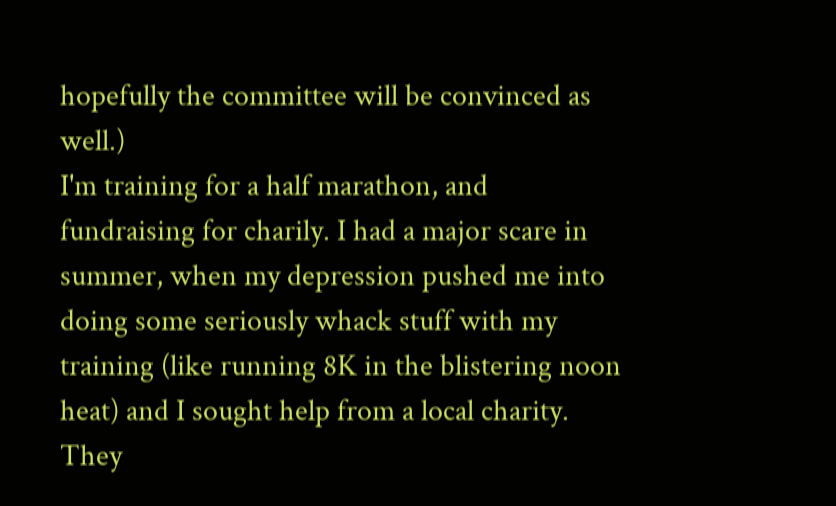hopefully the committee will be convinced as well.)
I'm training for a half marathon, and fundraising for charily. I had a major scare in summer, when my depression pushed me into doing some seriously whack stuff with my training (like running 8K in the blistering noon heat) and I sought help from a local charity. They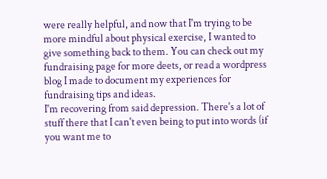were really helpful, and now that I'm trying to be more mindful about physical exercise, I wanted to give something back to them. You can check out my fundraising page for more deets, or read a wordpress blog I made to document my experiences for fundraising tips and ideas.
I'm recovering from said depression. There's a lot of stuff there that I can't even being to put into words (if you want me to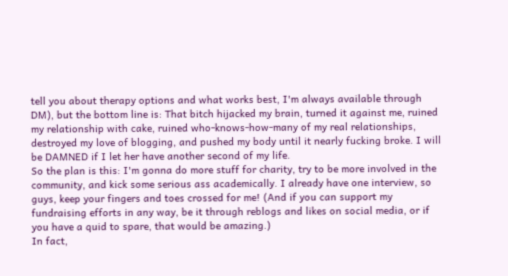tell you about therapy options and what works best, I'm always available through DM), but the bottom line is: That bitch hijacked my brain, turned it against me, ruined my relationship with cake, ruined who-knows-how-many of my real relationships, destroyed my love of blogging, and pushed my body until it nearly fucking broke. I will be DAMNED if I let her have another second of my life.
So the plan is this: I'm gonna do more stuff for charity, try to be more involved in the community, and kick some serious ass academically. I already have one interview, so guys, keep your fingers and toes crossed for me! (And if you can support my fundraising efforts in any way, be it through reblogs and likes on social media, or if you have a quid to spare, that would be amazing.)
In fact,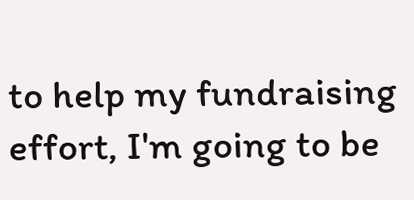to help my fundraising effort, I'm going to be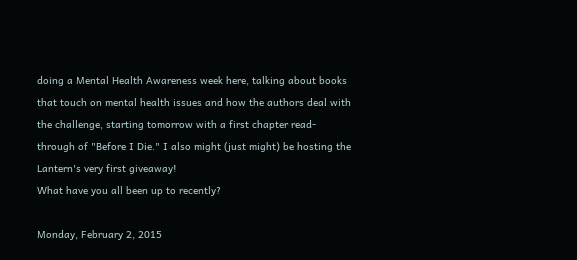doing a Mental Health Awareness week here, talking about books that touch on mental health issues and how the authors deal with the challenge, starting tomorrow with a first chapter read-through of "Before I Die." I also might (just might) be hosting the Lantern's very first giveaway!
What have you all been up to recently?

Monday, February 2, 2015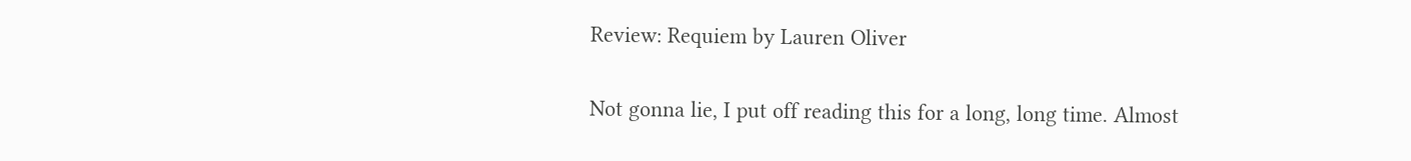Review: Requiem by Lauren Oliver

Not gonna lie, I put off reading this for a long, long time. Almost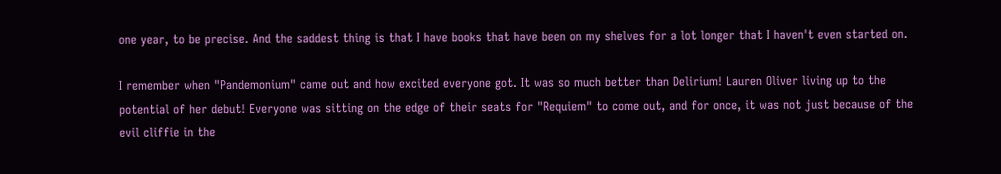one year, to be precise. And the saddest thing is that I have books that have been on my shelves for a lot longer that I haven't even started on.

I remember when "Pandemonium" came out and how excited everyone got. It was so much better than Delirium! Lauren Oliver living up to the potential of her debut! Everyone was sitting on the edge of their seats for "Requiem" to come out, and for once, it was not just because of the evil cliffie in the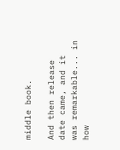middle book.

And then release date came, and it was remarkable... in how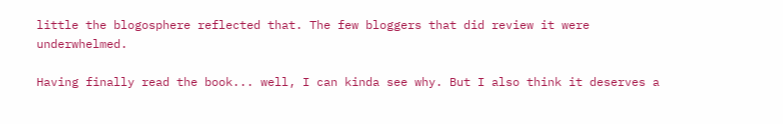little the blogosphere reflected that. The few bloggers that did review it were underwhelmed.

Having finally read the book... well, I can kinda see why. But I also think it deserves a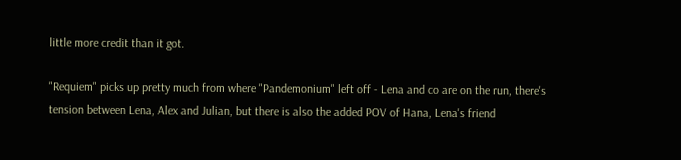little more credit than it got.

"Requiem" picks up pretty much from where "Pandemonium" left off - Lena and co are on the run, there's tension between Lena, Alex and Julian, but there is also the added POV of Hana, Lena's friend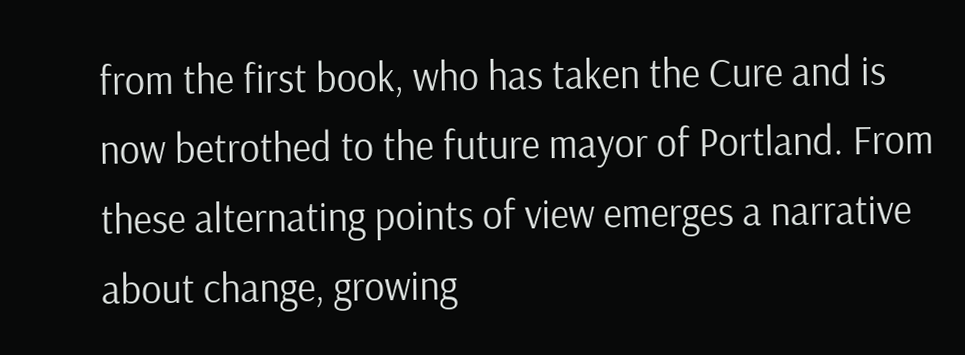from the first book, who has taken the Cure and is now betrothed to the future mayor of Portland. From these alternating points of view emerges a narrative about change, growing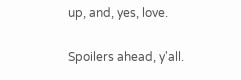up, and, yes, love.

Spoilers ahead, y'all.